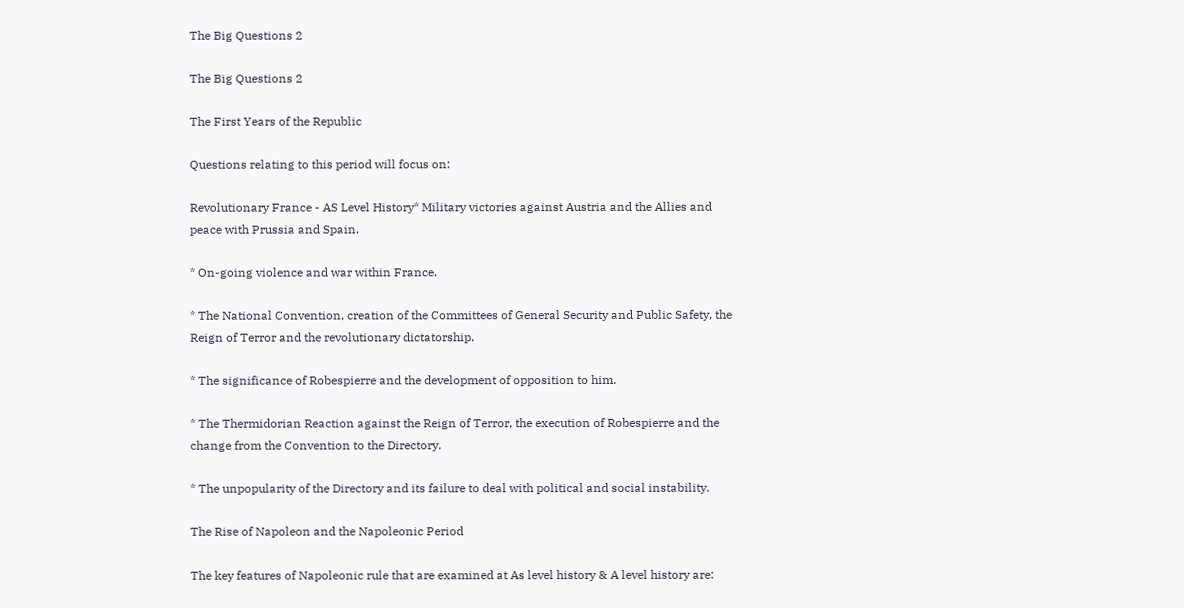The Big Questions 2

The Big Questions 2

The First Years of the Republic

Questions relating to this period will focus on:

Revolutionary France - AS Level History* Military victories against Austria and the Allies and peace with Prussia and Spain.

* On-going violence and war within France.

* The National Convention, creation of the Committees of General Security and Public Safety, the Reign of Terror and the revolutionary dictatorship.

* The significance of Robespierre and the development of opposition to him.

* The Thermidorian Reaction against the Reign of Terror, the execution of Robespierre and the change from the Convention to the Directory.

* The unpopularity of the Directory and its failure to deal with political and social instability.

The Rise of Napoleon and the Napoleonic Period

The key features of Napoleonic rule that are examined at As level history & A level history are: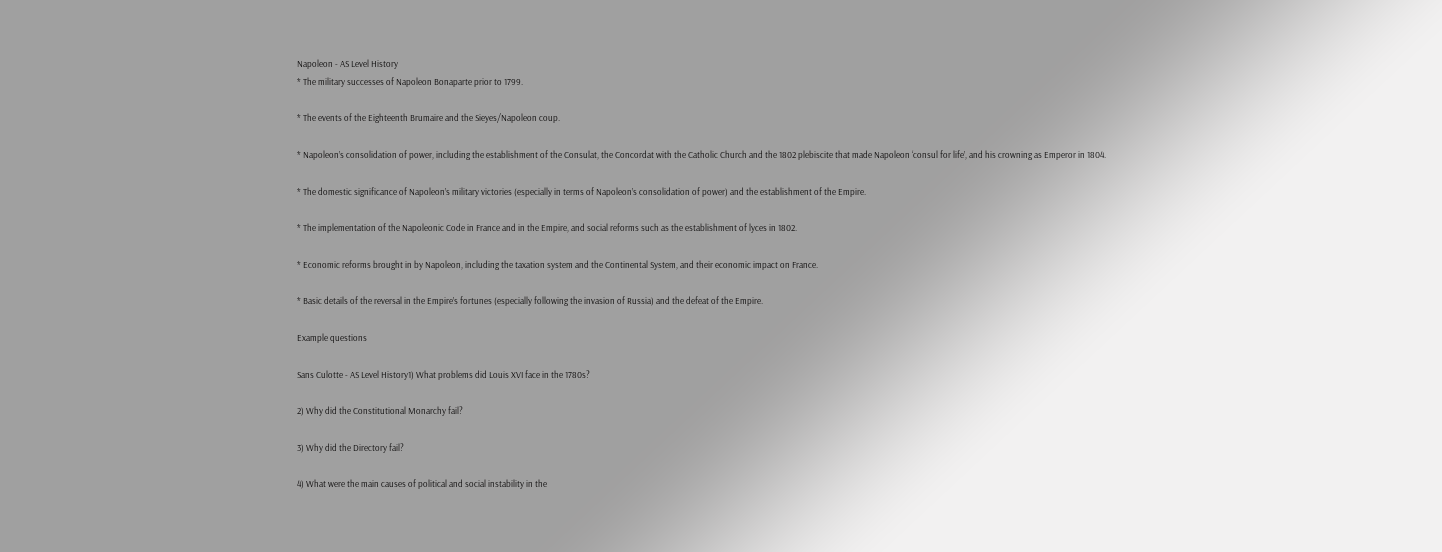Napoleon - AS Level History
* The military successes of Napoleon Bonaparte prior to 1799.

* The events of the Eighteenth Brumaire and the Sieyes/Napoleon coup.

* Napoleon’s consolidation of power, including the establishment of the Consulat, the Concordat with the Catholic Church and the 1802 plebiscite that made Napoleon ‘consul for life’, and his crowning as Emperor in 1804.

* The domestic significance of Napoleon’s military victories (especially in terms of Napoleon’s consolidation of power) and the establishment of the Empire.

* The implementation of the Napoleonic Code in France and in the Empire, and social reforms such as the establishment of lyces in 1802.

* Economic reforms brought in by Napoleon, including the taxation system and the Continental System, and their economic impact on France.

* Basic details of the reversal in the Empire’s fortunes (especially following the invasion of Russia) and the defeat of the Empire.

Example questions

Sans Culotte - AS Level History1) What problems did Louis XVI face in the 1780s?

2) Why did the Constitutional Monarchy fail?

3) Why did the Directory fail?

4) What were the main causes of political and social instability in the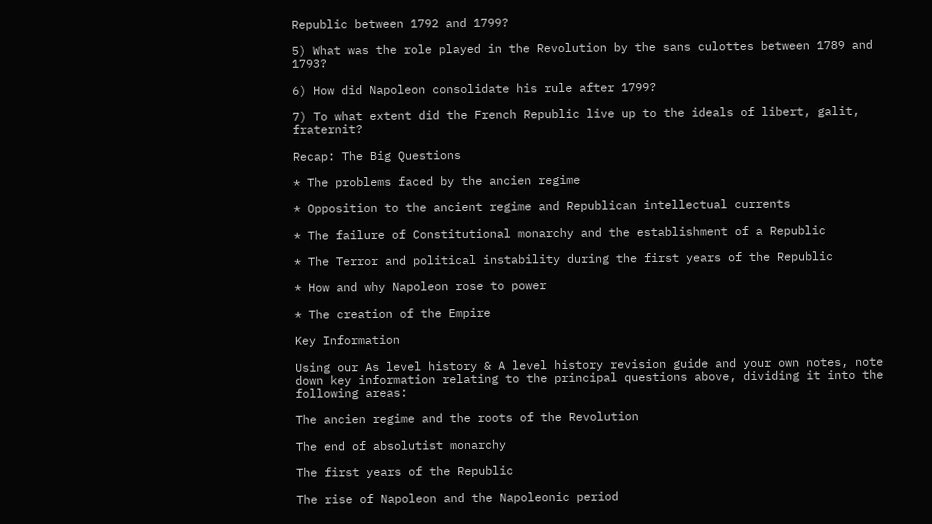Republic between 1792 and 1799?

5) What was the role played in the Revolution by the sans culottes between 1789 and 1793?

6) How did Napoleon consolidate his rule after 1799?

7) To what extent did the French Republic live up to the ideals of libert, galit, fraternit?

Recap: The Big Questions

* The problems faced by the ancien regime

* Opposition to the ancient regime and Republican intellectual currents

* The failure of Constitutional monarchy and the establishment of a Republic

* The Terror and political instability during the first years of the Republic

* How and why Napoleon rose to power

* The creation of the Empire

Key Information

Using our As level history & A level history revision guide and your own notes, note down key information relating to the principal questions above, dividing it into the following areas:

The ancien regime and the roots of the Revolution

The end of absolutist monarchy

The first years of the Republic

The rise of Napoleon and the Napoleonic period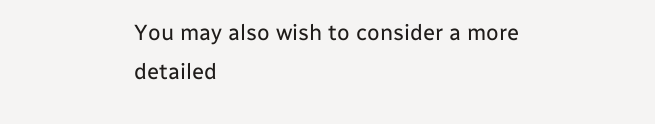You may also wish to consider a more detailed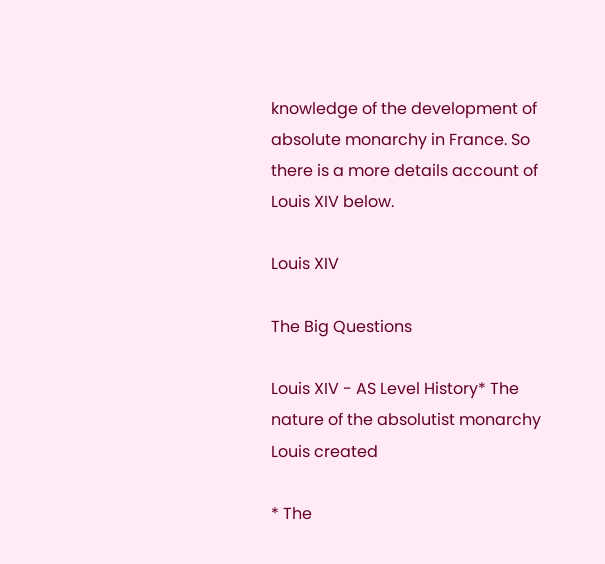knowledge of the development of absolute monarchy in France. So there is a more details account of Louis XIV below.

Louis XIV

The Big Questions

Louis XIV - AS Level History* The nature of the absolutist monarchy Louis created

* The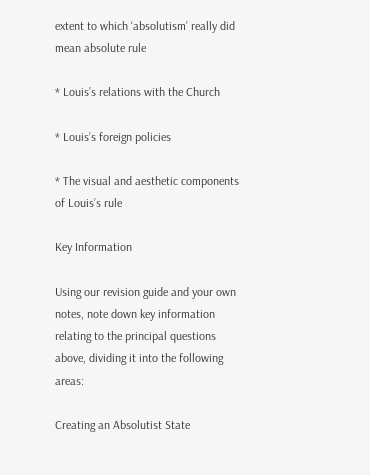extent to which ‘absolutism’ really did mean absolute rule

* Louis’s relations with the Church

* Louis’s foreign policies

* The visual and aesthetic components of Louis’s rule

Key Information

Using our revision guide and your own notes, note down key information relating to the principal questions above, dividing it into the following areas:

Creating an Absolutist State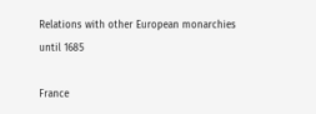Relations with other European monarchies until 1685

France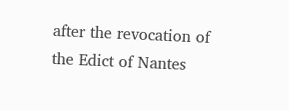after the revocation of the Edict of Nantes